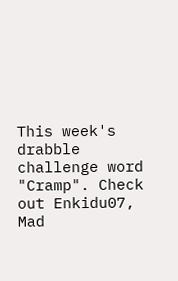This week's drabble challenge word "Cramp". Check out Enkidu07, Mad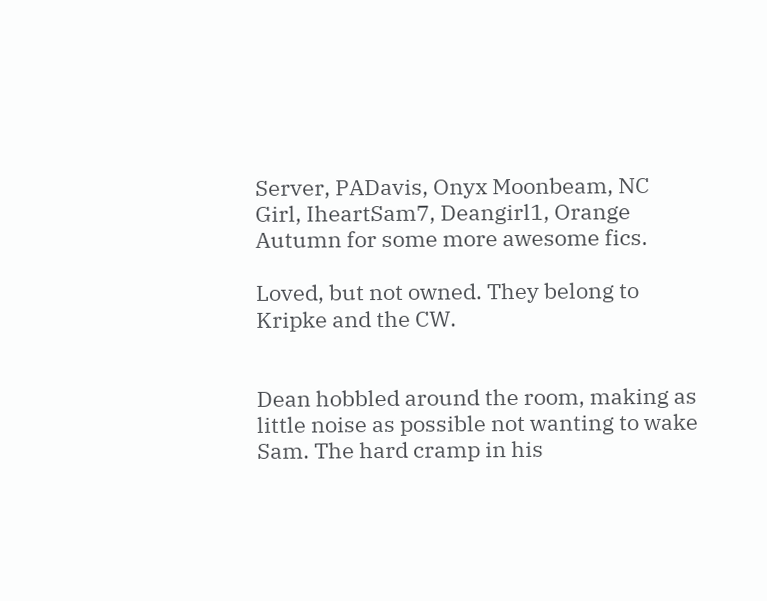Server, PADavis, Onyx Moonbeam, NC Girl, IheartSam7, Deangirl1, Orange Autumn for some more awesome fics.

Loved, but not owned. They belong to Kripke and the CW.


Dean hobbled around the room, making as little noise as possible not wanting to wake Sam. The hard cramp in his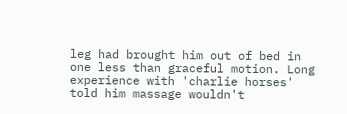leg had brought him out of bed in one less than graceful motion. Long experience with 'charlie horses' told him massage wouldn't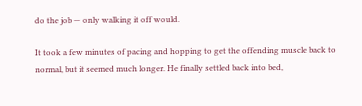do the job — only walking it off would.

It took a few minutes of pacing and hopping to get the offending muscle back to normal, but it seemed much longer. He finally settled back into bed,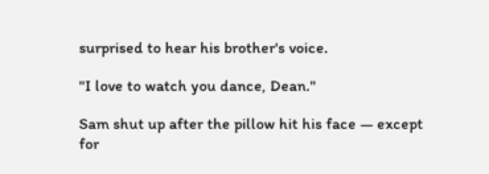surprised to hear his brother's voice.

"I love to watch you dance, Dean."

Sam shut up after the pillow hit his face — except for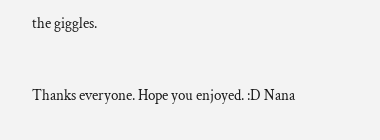the giggles.


Thanks everyone. Hope you enjoyed. :D Nana